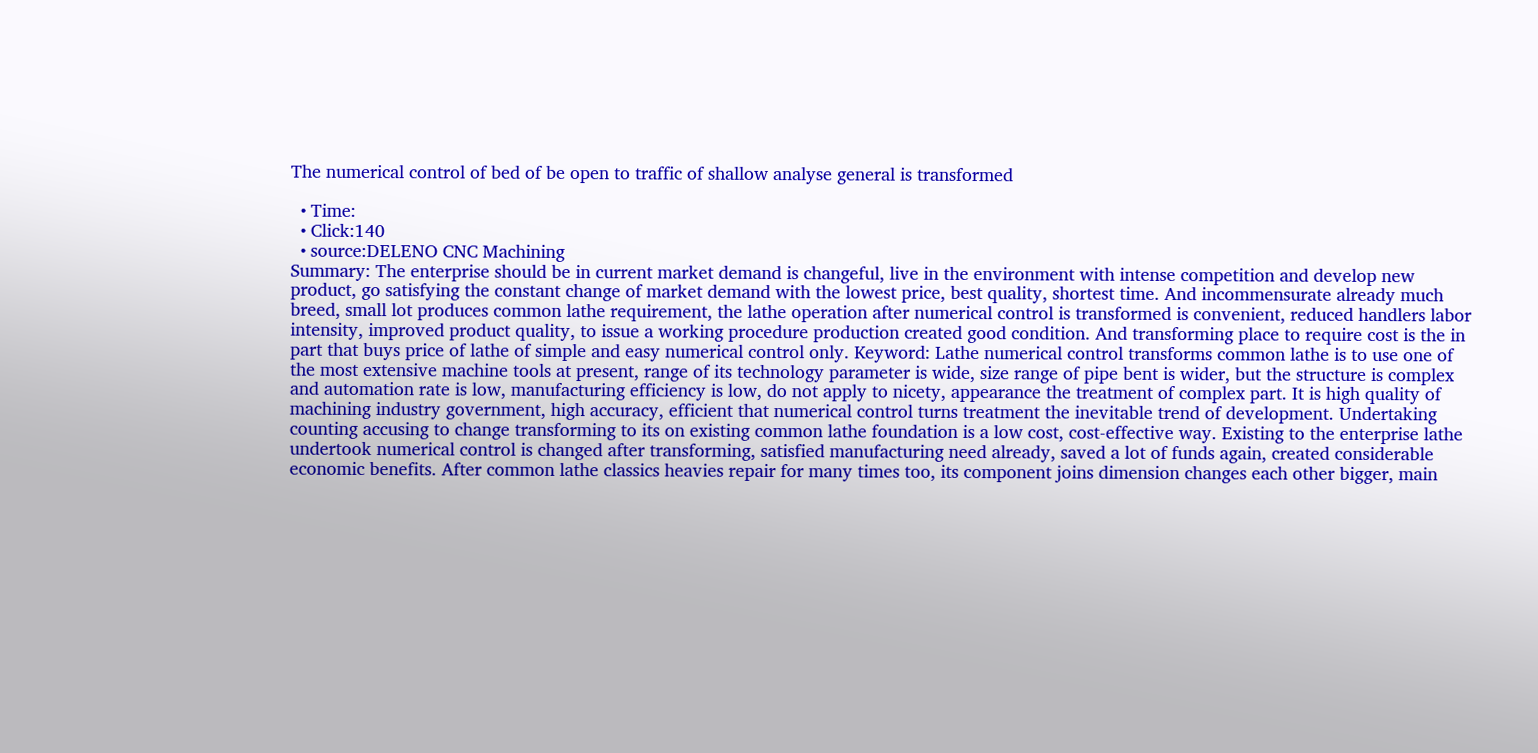The numerical control of bed of be open to traffic of shallow analyse general is transformed

  • Time:
  • Click:140
  • source:DELENO CNC Machining
Summary: The enterprise should be in current market demand is changeful, live in the environment with intense competition and develop new product, go satisfying the constant change of market demand with the lowest price, best quality, shortest time. And incommensurate already much breed, small lot produces common lathe requirement, the lathe operation after numerical control is transformed is convenient, reduced handlers labor intensity, improved product quality, to issue a working procedure production created good condition. And transforming place to require cost is the in part that buys price of lathe of simple and easy numerical control only. Keyword: Lathe numerical control transforms common lathe is to use one of the most extensive machine tools at present, range of its technology parameter is wide, size range of pipe bent is wider, but the structure is complex and automation rate is low, manufacturing efficiency is low, do not apply to nicety, appearance the treatment of complex part. It is high quality of machining industry government, high accuracy, efficient that numerical control turns treatment the inevitable trend of development. Undertaking counting accusing to change transforming to its on existing common lathe foundation is a low cost, cost-effective way. Existing to the enterprise lathe undertook numerical control is changed after transforming, satisfied manufacturing need already, saved a lot of funds again, created considerable economic benefits. After common lathe classics heavies repair for many times too, its component joins dimension changes each other bigger, main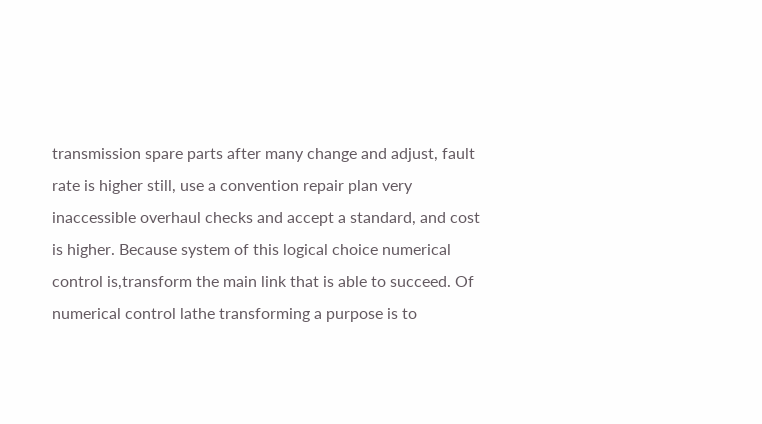transmission spare parts after many change and adjust, fault rate is higher still, use a convention repair plan very inaccessible overhaul checks and accept a standard, and cost is higher. Because system of this logical choice numerical control is,transform the main link that is able to succeed. Of numerical control lathe transforming a purpose is to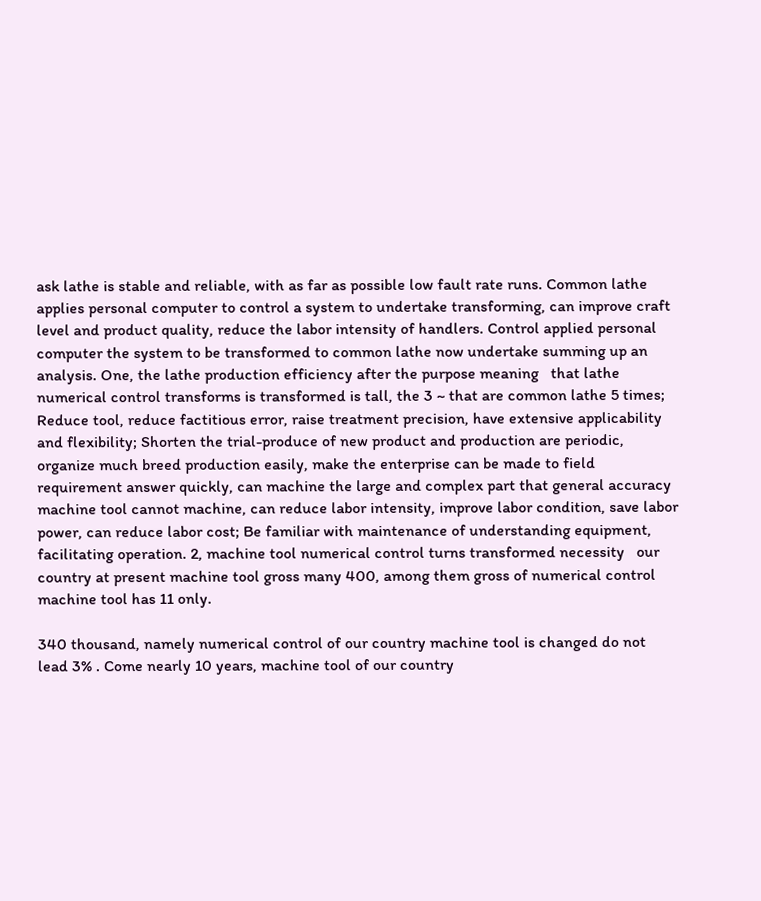ask lathe is stable and reliable, with as far as possible low fault rate runs. Common lathe applies personal computer to control a system to undertake transforming, can improve craft level and product quality, reduce the labor intensity of handlers. Control applied personal computer the system to be transformed to common lathe now undertake summing up an analysis. One, the lathe production efficiency after the purpose meaning   that lathe numerical control transforms is transformed is tall, the 3 ~ that are common lathe 5 times; Reduce tool, reduce factitious error, raise treatment precision, have extensive applicability and flexibility; Shorten the trial-produce of new product and production are periodic, organize much breed production easily, make the enterprise can be made to field requirement answer quickly, can machine the large and complex part that general accuracy machine tool cannot machine, can reduce labor intensity, improve labor condition, save labor power, can reduce labor cost; Be familiar with maintenance of understanding equipment, facilitating operation. 2, machine tool numerical control turns transformed necessity   our country at present machine tool gross many 400, among them gross of numerical control machine tool has 11 only.

340 thousand, namely numerical control of our country machine tool is changed do not lead 3% . Come nearly 10 years, machine tool of our country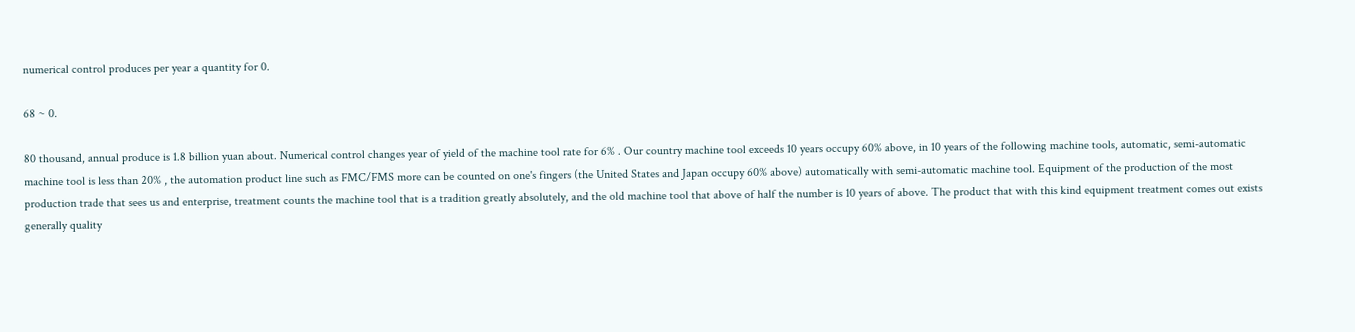numerical control produces per year a quantity for 0.

68 ~ 0.

80 thousand, annual produce is 1.8 billion yuan about. Numerical control changes year of yield of the machine tool rate for 6% . Our country machine tool exceeds 10 years occupy 60% above, in 10 years of the following machine tools, automatic, semi-automatic machine tool is less than 20% , the automation product line such as FMC/FMS more can be counted on one's fingers (the United States and Japan occupy 60% above) automatically with semi-automatic machine tool. Equipment of the production of the most production trade that sees us and enterprise, treatment counts the machine tool that is a tradition greatly absolutely, and the old machine tool that above of half the number is 10 years of above. The product that with this kind equipment treatment comes out exists generally quality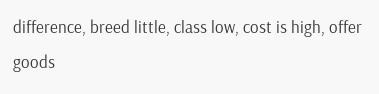difference, breed little, class low, cost is high, offer goods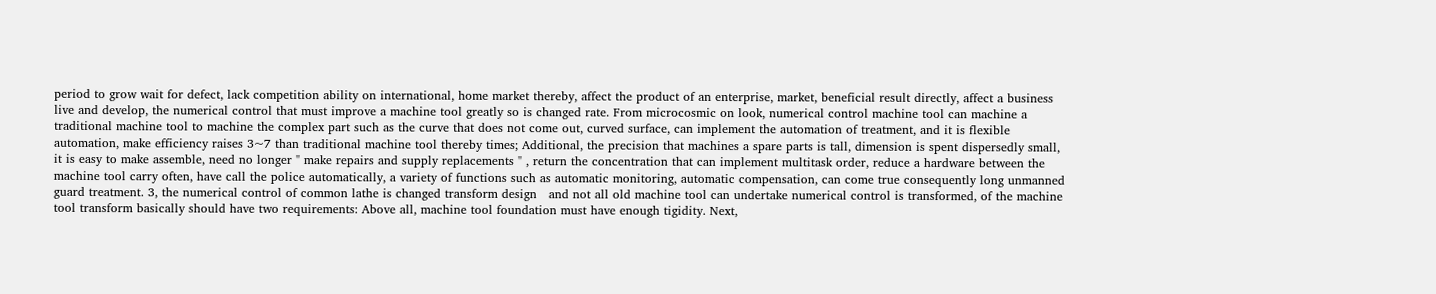period to grow wait for defect, lack competition ability on international, home market thereby, affect the product of an enterprise, market, beneficial result directly, affect a business live and develop, the numerical control that must improve a machine tool greatly so is changed rate. From microcosmic on look, numerical control machine tool can machine a traditional machine tool to machine the complex part such as the curve that does not come out, curved surface, can implement the automation of treatment, and it is flexible automation, make efficiency raises 3~7 than traditional machine tool thereby times; Additional, the precision that machines a spare parts is tall, dimension is spent dispersedly small, it is easy to make assemble, need no longer " make repairs and supply replacements " , return the concentration that can implement multitask order, reduce a hardware between the machine tool carry often, have call the police automatically, a variety of functions such as automatic monitoring, automatic compensation, can come true consequently long unmanned guard treatment. 3, the numerical control of common lathe is changed transform design   and not all old machine tool can undertake numerical control is transformed, of the machine tool transform basically should have two requirements: Above all, machine tool foundation must have enough tigidity. Next,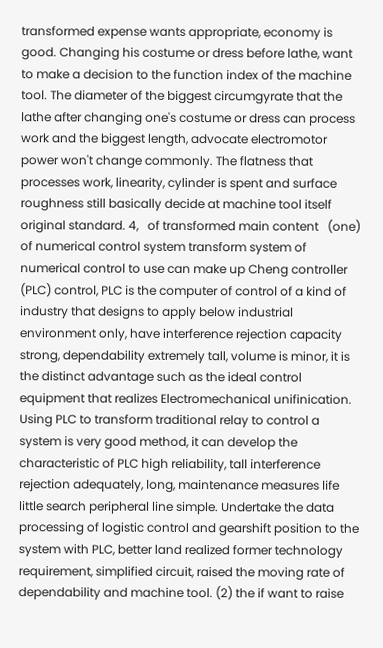transformed expense wants appropriate, economy is good. Changing his costume or dress before lathe, want to make a decision to the function index of the machine tool. The diameter of the biggest circumgyrate that the lathe after changing one's costume or dress can process work and the biggest length, advocate electromotor power won't change commonly. The flatness that processes work, linearity, cylinder is spent and surface roughness still basically decide at machine tool itself original standard. 4,   of transformed main content   (one) of numerical control system transform system of   numerical control to use can make up Cheng controller (PLC) control, PLC is the computer of control of a kind of industry that designs to apply below industrial environment only, have interference rejection capacity strong, dependability extremely tall, volume is minor, it is the distinct advantage such as the ideal control equipment that realizes Electromechanical unifinication. Using PLC to transform traditional relay to control a system is very good method, it can develop the characteristic of PLC high reliability, tall interference rejection adequately, long, maintenance measures life little search peripheral line simple. Undertake the data processing of logistic control and gearshift position to the system with PLC, better land realized former technology requirement, simplified circuit, raised the moving rate of dependability and machine tool. (2) the if want to raise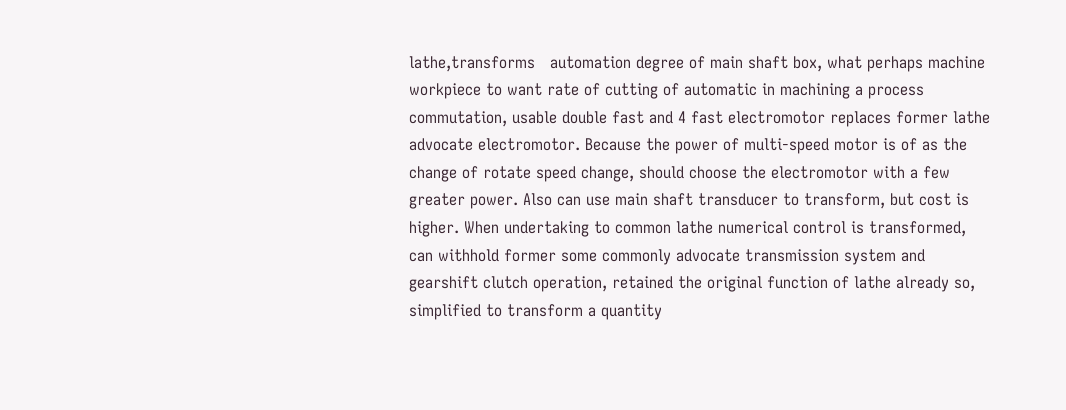lathe,transforms   automation degree of main shaft box, what perhaps machine workpiece to want rate of cutting of automatic in machining a process commutation, usable double fast and 4 fast electromotor replaces former lathe advocate electromotor. Because the power of multi-speed motor is of as the change of rotate speed change, should choose the electromotor with a few greater power. Also can use main shaft transducer to transform, but cost is higher. When undertaking to common lathe numerical control is transformed, can withhold former some commonly advocate transmission system and gearshift clutch operation, retained the original function of lathe already so, simplified to transform a quantity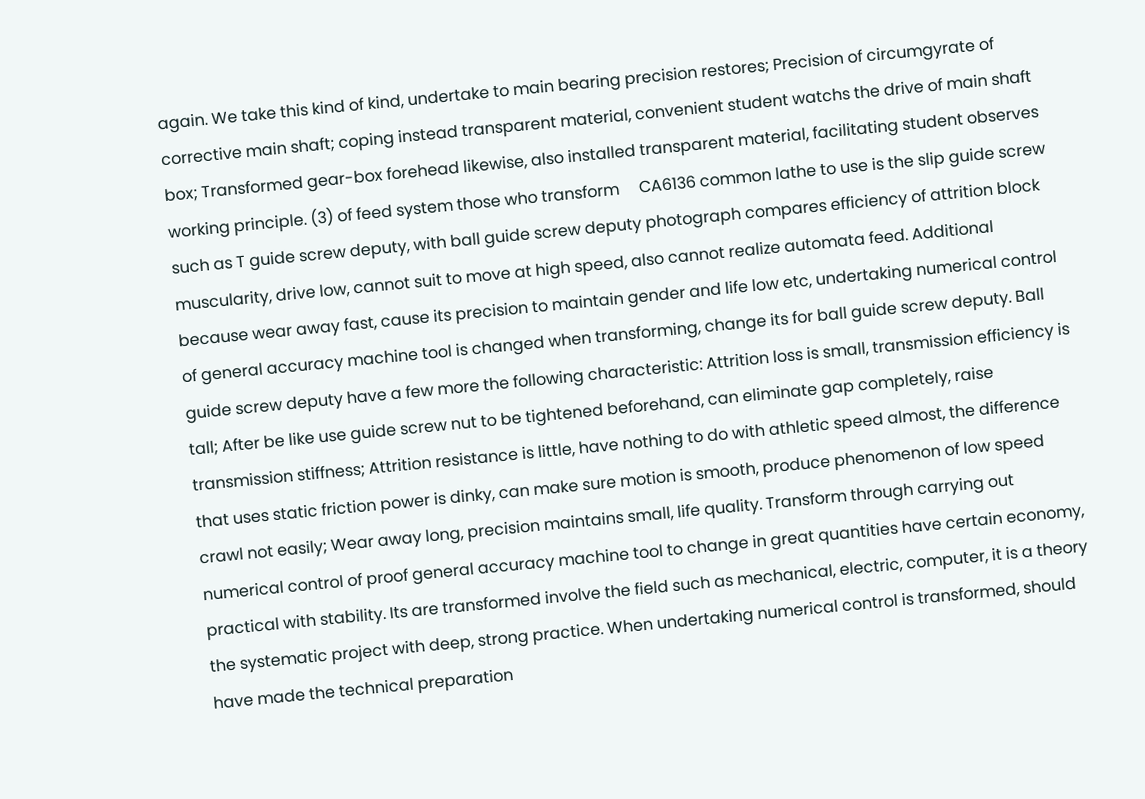again. We take this kind of kind, undertake to main bearing precision restores; Precision of circumgyrate of corrective main shaft; coping instead transparent material, convenient student watchs the drive of main shaft box; Transformed gear-box forehead likewise, also installed transparent material, facilitating student observes working principle. (3) of feed system those who transform     CA6136 common lathe to use is the slip guide screw such as T guide screw deputy, with ball guide screw deputy photograph compares efficiency of attrition block muscularity, drive low, cannot suit to move at high speed, also cannot realize automata feed. Additional because wear away fast, cause its precision to maintain gender and life low etc, undertaking numerical control of general accuracy machine tool is changed when transforming, change its for ball guide screw deputy. Ball guide screw deputy have a few more the following characteristic: Attrition loss is small, transmission efficiency is tall; After be like use guide screw nut to be tightened beforehand, can eliminate gap completely, raise transmission stiffness; Attrition resistance is little, have nothing to do with athletic speed almost, the difference that uses static friction power is dinky, can make sure motion is smooth, produce phenomenon of low speed crawl not easily; Wear away long, precision maintains small, life quality. Transform through carrying out numerical control of proof general accuracy machine tool to change in great quantities have certain economy, practical with stability. Its are transformed involve the field such as mechanical, electric, computer, it is a theory the systematic project with deep, strong practice. When undertaking numerical control is transformed, should have made the technical preparation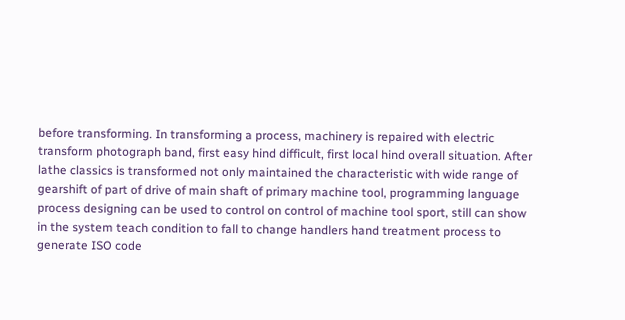before transforming. In transforming a process, machinery is repaired with electric transform photograph band, first easy hind difficult, first local hind overall situation. After lathe classics is transformed not only maintained the characteristic with wide range of gearshift of part of drive of main shaft of primary machine tool, programming language process designing can be used to control on control of machine tool sport, still can show in the system teach condition to fall to change handlers hand treatment process to generate ISO code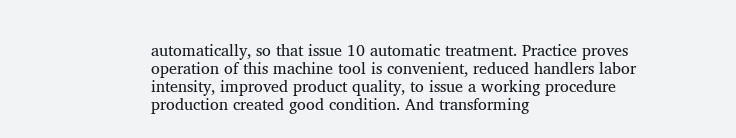automatically, so that issue 10 automatic treatment. Practice proves operation of this machine tool is convenient, reduced handlers labor intensity, improved product quality, to issue a working procedure production created good condition. And transforming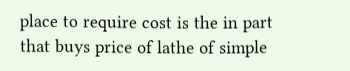place to require cost is the in part that buys price of lathe of simple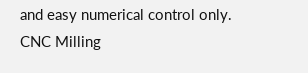and easy numerical control only. CNC Milling